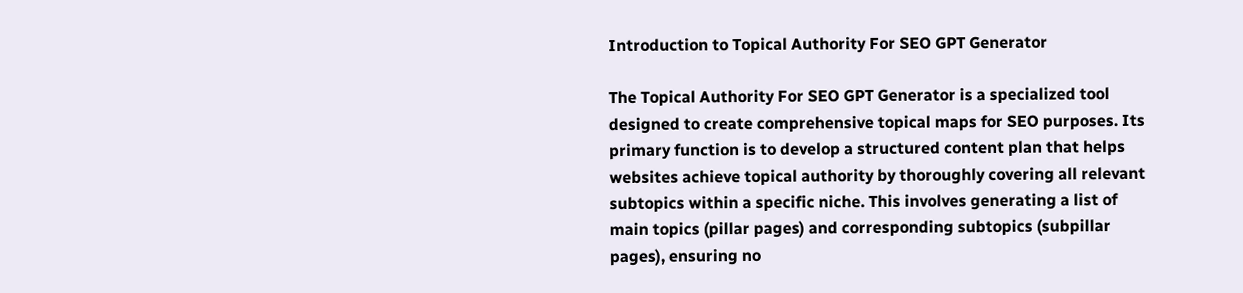Introduction to Topical Authority For SEO GPT Generator

The Topical Authority For SEO GPT Generator is a specialized tool designed to create comprehensive topical maps for SEO purposes. Its primary function is to develop a structured content plan that helps websites achieve topical authority by thoroughly covering all relevant subtopics within a specific niche. This involves generating a list of main topics (pillar pages) and corresponding subtopics (subpillar pages), ensuring no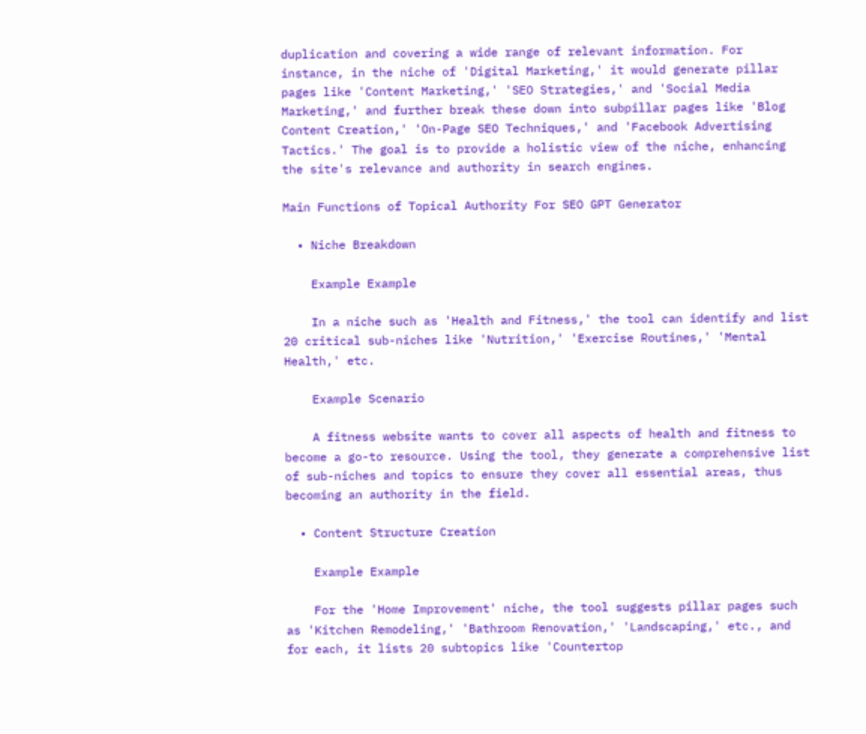duplication and covering a wide range of relevant information. For instance, in the niche of 'Digital Marketing,' it would generate pillar pages like 'Content Marketing,' 'SEO Strategies,' and 'Social Media Marketing,' and further break these down into subpillar pages like 'Blog Content Creation,' 'On-Page SEO Techniques,' and 'Facebook Advertising Tactics.' The goal is to provide a holistic view of the niche, enhancing the site's relevance and authority in search engines.

Main Functions of Topical Authority For SEO GPT Generator

  • Niche Breakdown

    Example Example

    In a niche such as 'Health and Fitness,' the tool can identify and list 20 critical sub-niches like 'Nutrition,' 'Exercise Routines,' 'Mental Health,' etc.

    Example Scenario

    A fitness website wants to cover all aspects of health and fitness to become a go-to resource. Using the tool, they generate a comprehensive list of sub-niches and topics to ensure they cover all essential areas, thus becoming an authority in the field.

  • Content Structure Creation

    Example Example

    For the 'Home Improvement' niche, the tool suggests pillar pages such as 'Kitchen Remodeling,' 'Bathroom Renovation,' 'Landscaping,' etc., and for each, it lists 20 subtopics like 'Countertop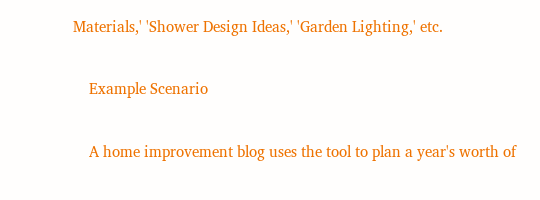Materials,' 'Shower Design Ideas,' 'Garden Lighting,' etc.

    Example Scenario

    A home improvement blog uses the tool to plan a year's worth of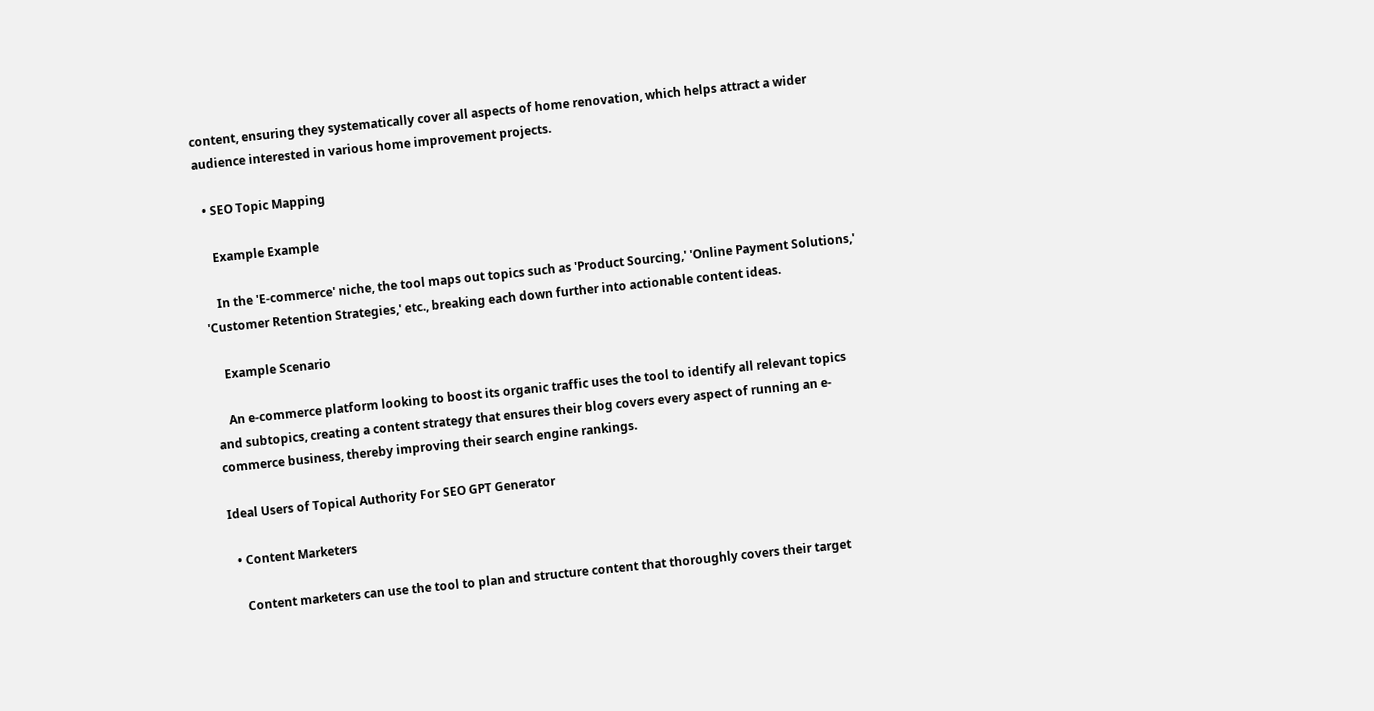content, ensuring they systematically cover all aspects of home renovation, which helps attract a wider audience interested in various home improvement projects.

  • SEO Topic Mapping

    Example Example

    In the 'E-commerce' niche, the tool maps out topics such as 'Product Sourcing,' 'Online Payment Solutions,' 'Customer Retention Strategies,' etc., breaking each down further into actionable content ideas.

    Example Scenario

    An e-commerce platform looking to boost its organic traffic uses the tool to identify all relevant topics and subtopics, creating a content strategy that ensures their blog covers every aspect of running an e-commerce business, thereby improving their search engine rankings.

Ideal Users of Topical Authority For SEO GPT Generator

  • Content Marketers

    Content marketers can use the tool to plan and structure content that thoroughly covers their target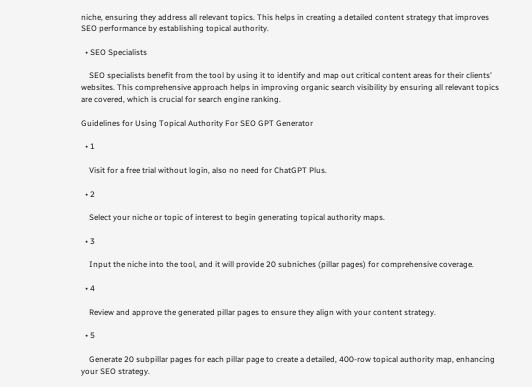niche, ensuring they address all relevant topics. This helps in creating a detailed content strategy that improves SEO performance by establishing topical authority.

  • SEO Specialists

    SEO specialists benefit from the tool by using it to identify and map out critical content areas for their clients' websites. This comprehensive approach helps in improving organic search visibility by ensuring all relevant topics are covered, which is crucial for search engine ranking.

Guidelines for Using Topical Authority For SEO GPT Generator

  • 1

    Visit for a free trial without login, also no need for ChatGPT Plus.

  • 2

    Select your niche or topic of interest to begin generating topical authority maps.

  • 3

    Input the niche into the tool, and it will provide 20 subniches (pillar pages) for comprehensive coverage.

  • 4

    Review and approve the generated pillar pages to ensure they align with your content strategy.

  • 5

    Generate 20 subpillar pages for each pillar page to create a detailed, 400-row topical authority map, enhancing your SEO strategy.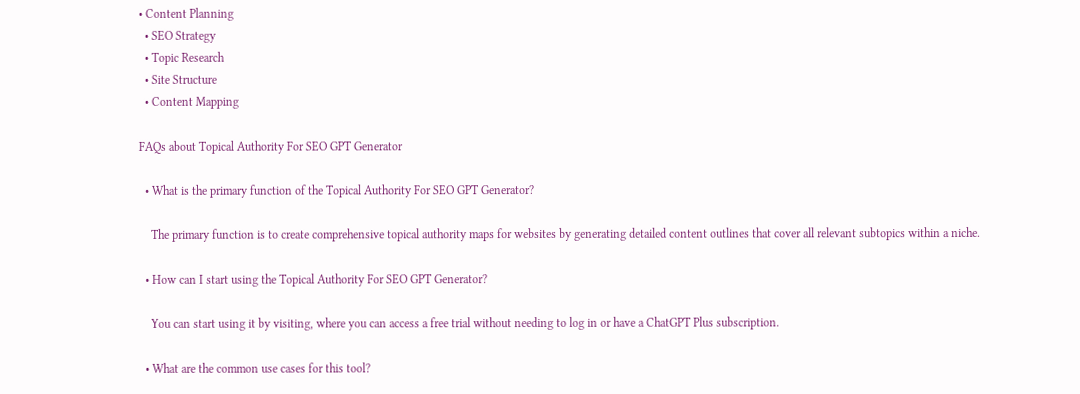• Content Planning
  • SEO Strategy
  • Topic Research
  • Site Structure
  • Content Mapping

FAQs about Topical Authority For SEO GPT Generator

  • What is the primary function of the Topical Authority For SEO GPT Generator?

    The primary function is to create comprehensive topical authority maps for websites by generating detailed content outlines that cover all relevant subtopics within a niche.

  • How can I start using the Topical Authority For SEO GPT Generator?

    You can start using it by visiting, where you can access a free trial without needing to log in or have a ChatGPT Plus subscription.

  • What are the common use cases for this tool?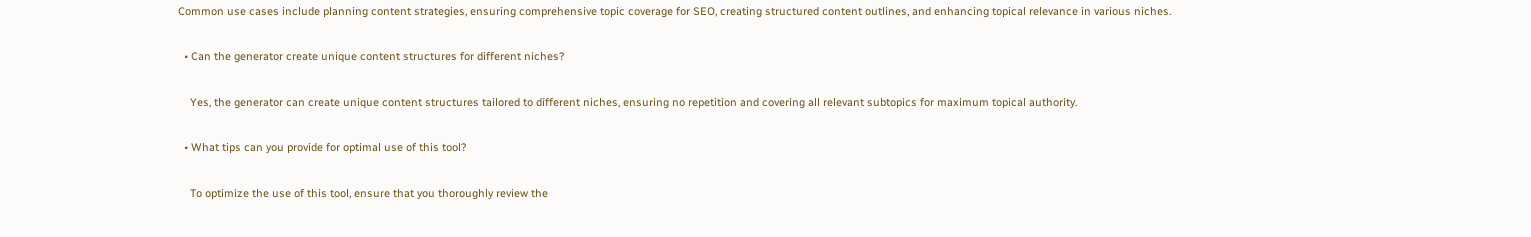Common use cases include planning content strategies, ensuring comprehensive topic coverage for SEO, creating structured content outlines, and enhancing topical relevance in various niches.

  • Can the generator create unique content structures for different niches?

    Yes, the generator can create unique content structures tailored to different niches, ensuring no repetition and covering all relevant subtopics for maximum topical authority.

  • What tips can you provide for optimal use of this tool?

    To optimize the use of this tool, ensure that you thoroughly review the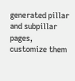generated pillar and subpillar pages, customize them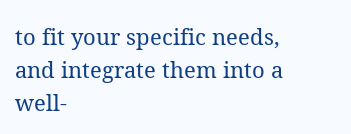to fit your specific needs, and integrate them into a well-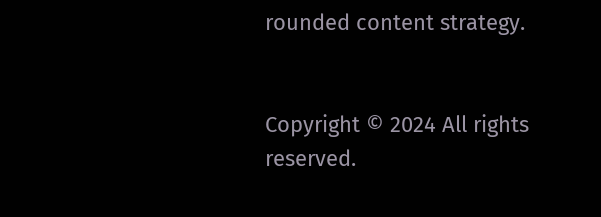rounded content strategy.


Copyright © 2024 All rights reserved.